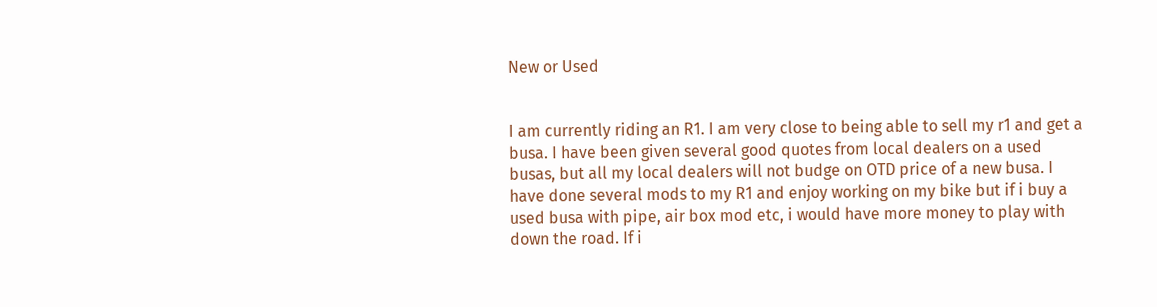New or Used


I am currently riding an R1. I am very close to being able to sell my r1 and get a busa. I have been given several good quotes from local dealers on a used busas, but all my local dealers will not budge on OTD price of a new busa. I have done several mods to my R1 and enjoy working on my bike but if i buy a used busa with pipe, air box mod etc, i would have more money to play with down the road. If i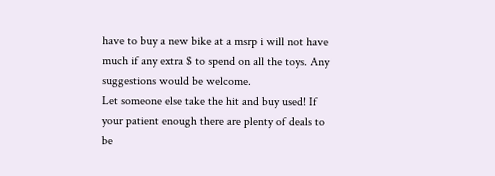have to buy a new bike at a msrp i will not have much if any extra $ to spend on all the toys. Any suggestions would be welcome.
Let someone else take the hit and buy used! If your patient enough there are plenty of deals to be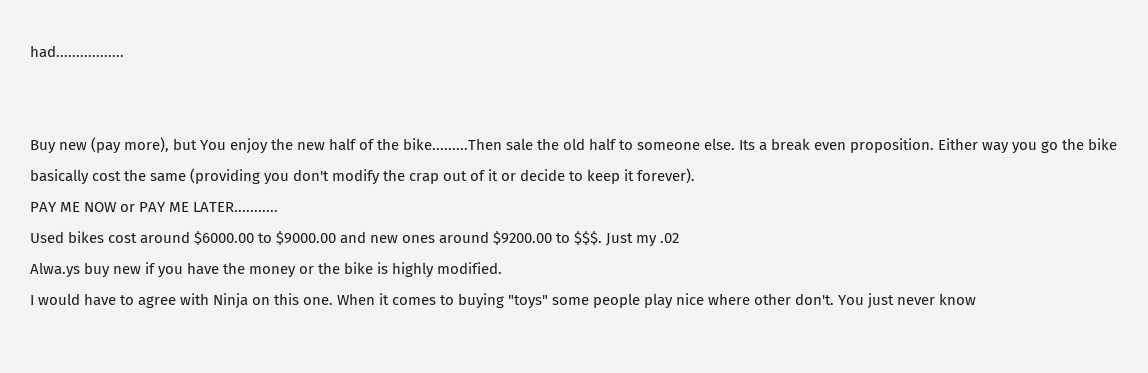had.................


Buy new (pay more), but You enjoy the new half of the bike.........Then sale the old half to someone else. Its a break even proposition. Either way you go the bike basically cost the same (providing you don't modify the crap out of it or decide to keep it forever).
PAY ME NOW or PAY ME LATER...........
Used bikes cost around $6000.00 to $9000.00 and new ones around $9200.00 to $$$. Just my .02
Alwa.ys buy new if you have the money or the bike is highly modified.
I would have to agree with Ninja on this one. When it comes to buying "toys" some people play nice where other don't. You just never know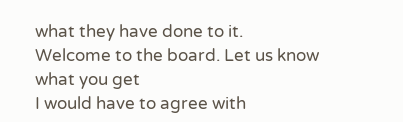what they have done to it.
Welcome to the board. Let us know what you get
I would have to agree with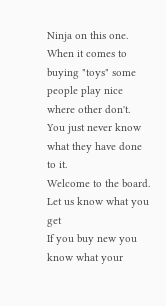Ninja on this one.  When it comes to buying "toys" some people play nice where other don't.  You just never know what they have done to it.
Welcome to the board.  Let us know what you get
If you buy new you know what your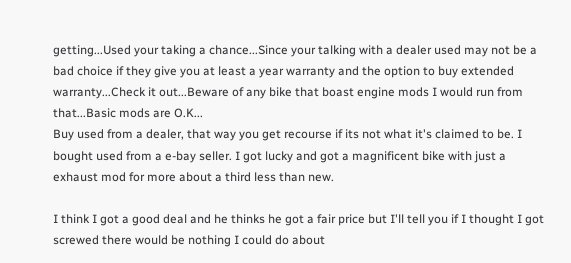getting...Used your taking a chance...Since your talking with a dealer used may not be a bad choice if they give you at least a year warranty and the option to buy extended warranty...Check it out...Beware of any bike that boast engine mods I would run from that...Basic mods are O.K...
Buy used from a dealer, that way you get recourse if its not what it's claimed to be. I bought used from a e-bay seller. I got lucky and got a magnificent bike with just a exhaust mod for more about a third less than new.

I think I got a good deal and he thinks he got a fair price but I'll tell you if I thought I got screwed there would be nothing I could do about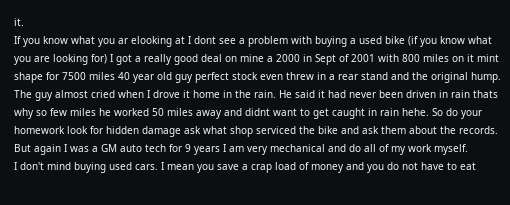it.
If you know what you ar elooking at I dont see a problem with buying a used bike (if you know what you are looking for) I got a really good deal on mine a 2000 in Sept of 2001 with 800 miles on it mint shape for 7500 miles 40 year old guy perfect stock even threw in a rear stand and the original hump. The guy almost cried when I drove it home in the rain. He said it had never been driven in rain thats why so few miles he worked 50 miles away and didnt want to get caught in rain hehe. So do your homework look for hidden damage ask what shop serviced the bike and ask them about the records. But again I was a GM auto tech for 9 years I am very mechanical and do all of my work myself.
I don't mind buying used cars. I mean you save a crap load of money and you do not have to eat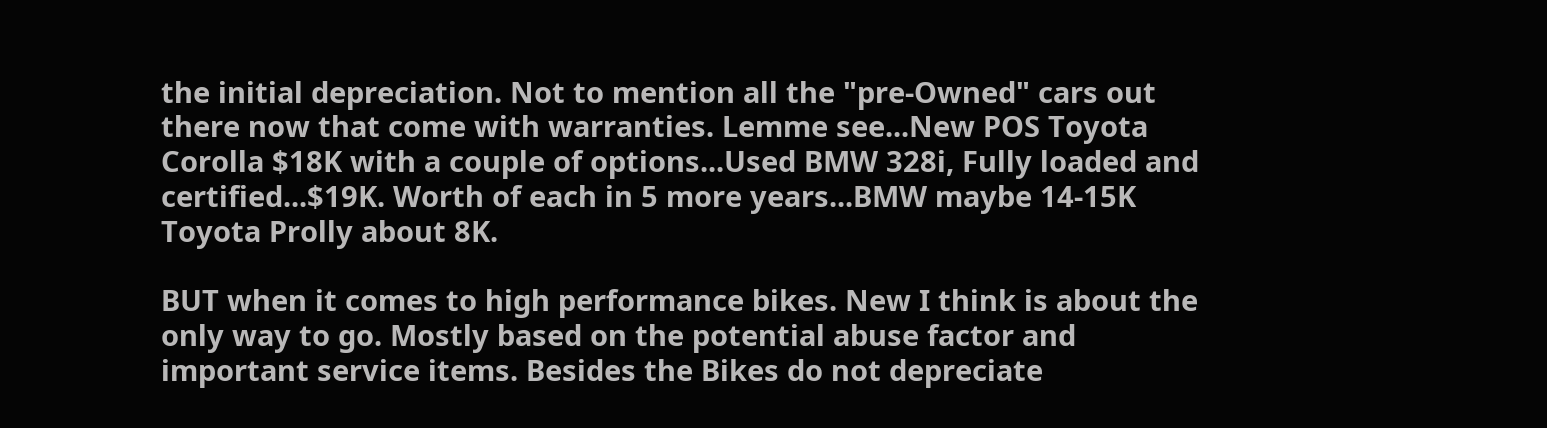the initial depreciation. Not to mention all the "pre-Owned" cars out there now that come with warranties. Lemme see...New POS Toyota Corolla $18K with a couple of options...Used BMW 328i, Fully loaded and certified...$19K. Worth of each in 5 more years...BMW maybe 14-15K Toyota Prolly about 8K.

BUT when it comes to high performance bikes. New I think is about the only way to go. Mostly based on the potential abuse factor and important service items. Besides the Bikes do not depreciate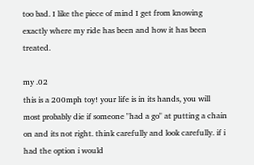too bad. I like the piece of mind I get from knowing exactly where my ride has been and how it has been treated.

my .02
this is a 200mph toy! your life is in its hands, you will most probably die if someone "had a go" at putting a chain on and its not right. think carefully and look carefully. if i had the option i would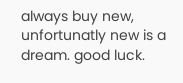always buy new, unfortunatly new is a dream. good luck.